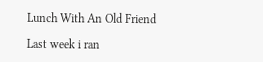Lunch With An Old Friend

Last week i ran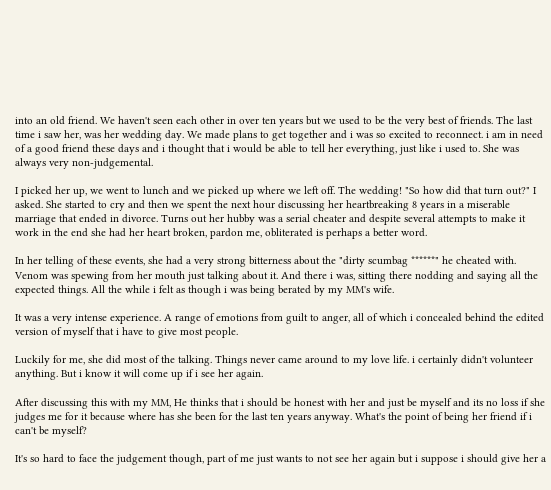into an old friend. We haven't seen each other in over ten years but we used to be the very best of friends. The last time i saw her, was her wedding day. We made plans to get together and i was so excited to reconnect. i am in need of a good friend these days and i thought that i would be able to tell her everything, just like i used to. She was always very non-judgemental.

I picked her up, we went to lunch and we picked up where we left off. The wedding! "So how did that turn out?" I asked. She started to cry and then we spent the next hour discussing her heartbreaking 8 years in a miserable marriage that ended in divorce. Turns out her hubby was a serial cheater and despite several attempts to make it work in the end she had her heart broken, pardon me, obliterated is perhaps a better word.

In her telling of these events, she had a very strong bitterness about the "dirty scumbag ******" he cheated with. Venom was spewing from her mouth just talking about it. And there i was, sitting there nodding and saying all the expected things. All the while i felt as though i was being berated by my MM's wife.

It was a very intense experience. A range of emotions from guilt to anger, all of which i concealed behind the edited version of myself that i have to give most people.

Luckily for me, she did most of the talking. Things never came around to my love life. i certainly didn't volunteer anything. But i know it will come up if i see her again.

After discussing this with my MM, He thinks that i should be honest with her and just be myself and its no loss if she judges me for it because where has she been for the last ten years anyway. What's the point of being her friend if i can't be myself?

It's so hard to face the judgement though, part of me just wants to not see her again but i suppose i should give her a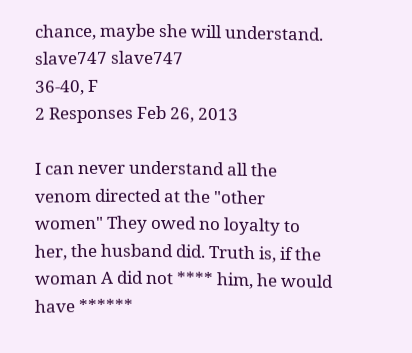chance, maybe she will understand.
slave747 slave747
36-40, F
2 Responses Feb 26, 2013

I can never understand all the venom directed at the "other women" They owed no loyalty to her, the husband did. Truth is, if the woman A did not **** him, he would have ******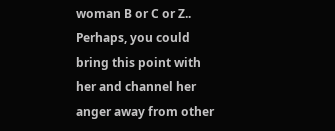woman B or C or Z..
Perhaps, you could bring this point with her and channel her anger away from other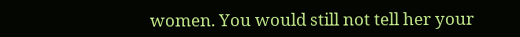women. You would still not tell her your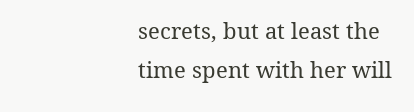secrets, but at least the time spent with her will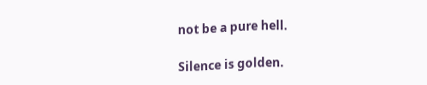not be a pure hell.

Silence is golden.